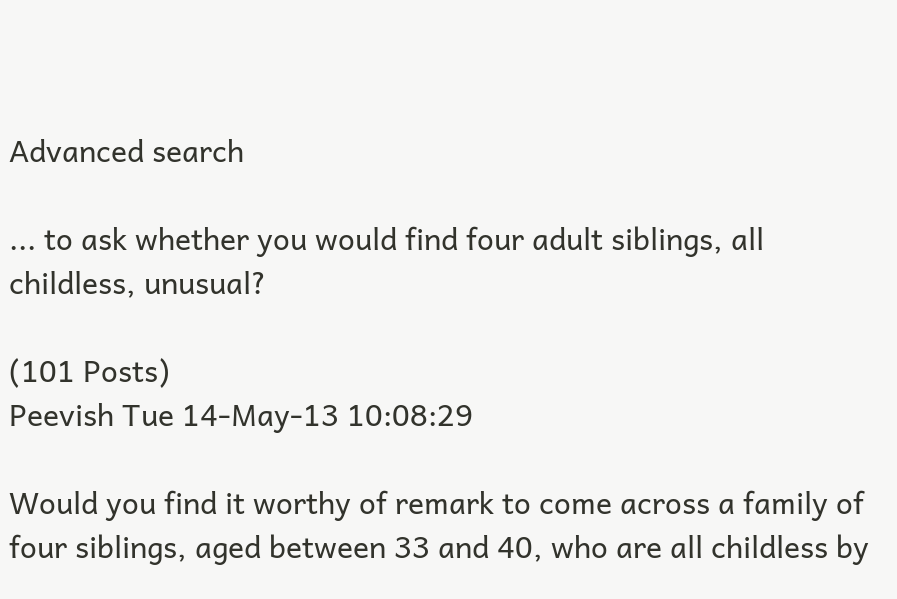Advanced search

... to ask whether you would find four adult siblings, all childless, unusual?

(101 Posts)
Peevish Tue 14-May-13 10:08:29

Would you find it worthy of remark to come across a family of four siblings, aged between 33 and 40, who are all childless by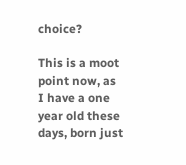choice?

This is a moot point now, as I have a one year old these days, born just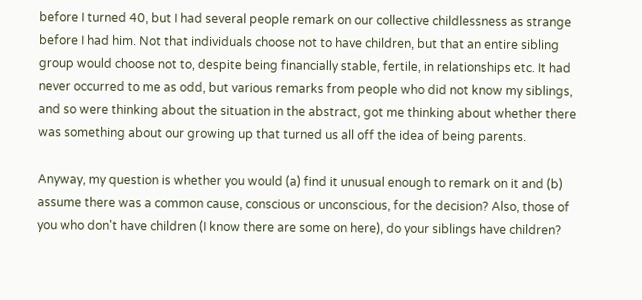before I turned 40, but I had several people remark on our collective childlessness as strange before I had him. Not that individuals choose not to have children, but that an entire sibling group would choose not to, despite being financially stable, fertile, in relationships etc. It had never occurred to me as odd, but various remarks from people who did not know my siblings, and so were thinking about the situation in the abstract, got me thinking about whether there was something about our growing up that turned us all off the idea of being parents.

Anyway, my question is whether you would (a) find it unusual enough to remark on it and (b) assume there was a common cause, conscious or unconscious, for the decision? Also, those of you who don't have children (I know there are some on here), do your siblings have children?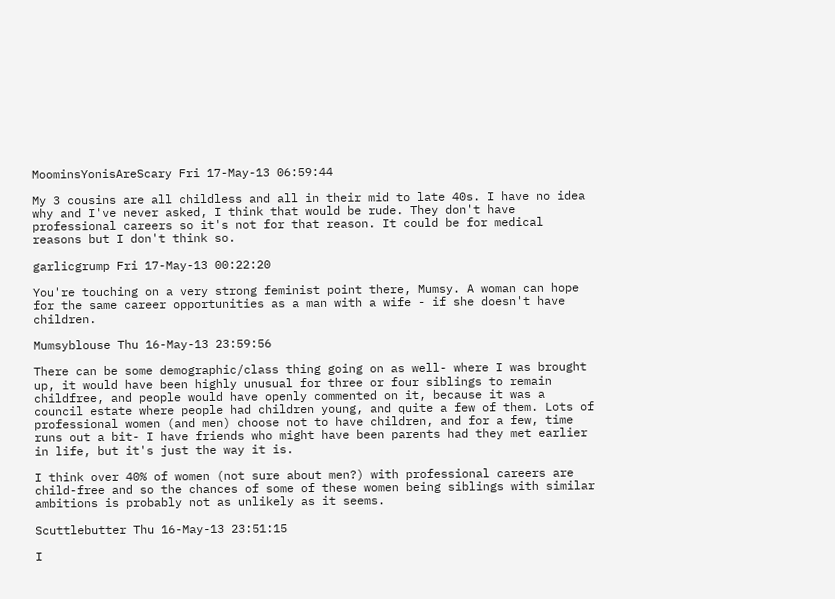MoominsYonisAreScary Fri 17-May-13 06:59:44

My 3 cousins are all childless and all in their mid to late 40s. I have no idea why and I've never asked, I think that would be rude. They don't have professional careers so it's not for that reason. It could be for medical reasons but I don't think so.

garlicgrump Fri 17-May-13 00:22:20

You're touching on a very strong feminist point there, Mumsy. A woman can hope for the same career opportunities as a man with a wife - if she doesn't have children.

Mumsyblouse Thu 16-May-13 23:59:56

There can be some demographic/class thing going on as well- where I was brought up, it would have been highly unusual for three or four siblings to remain childfree, and people would have openly commented on it, because it was a council estate where people had children young, and quite a few of them. Lots of professional women (and men) choose not to have children, and for a few, time runs out a bit- I have friends who might have been parents had they met earlier in life, but it's just the way it is.

I think over 40% of women (not sure about men?) with professional careers are child-free and so the chances of some of these women being siblings with similar ambitions is probably not as unlikely as it seems.

Scuttlebutter Thu 16-May-13 23:51:15

I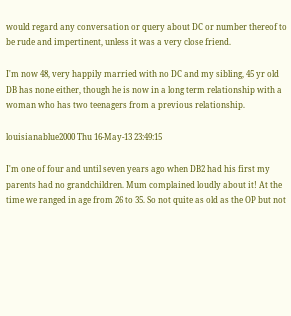would regard any conversation or query about DC or number thereof to be rude and impertinent, unless it was a very close friend.

I'm now 48, very happily married with no DC and my sibling, 45 yr old DB has none either, though he is now in a long term relationship with a woman who has two teenagers from a previous relationship.

louisianablue2000 Thu 16-May-13 23:49:15

I'm one of four and until seven years ago when DB2 had his first my parents had no grandchildren. Mum complained loudly about it! At the time we ranged in age from 26 to 35. So not quite as old as the OP but not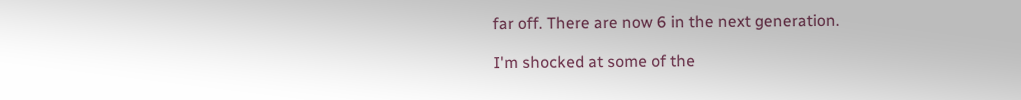far off. There are now 6 in the next generation.

I'm shocked at some of the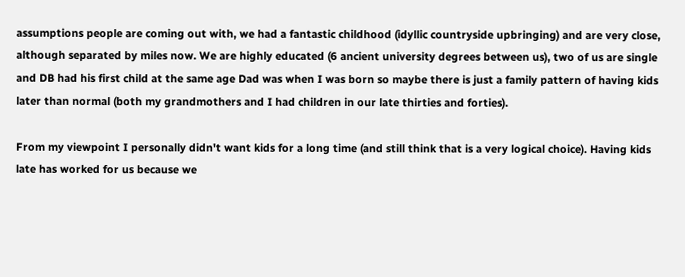assumptions people are coming out with, we had a fantastic childhood (idyllic countryside upbringing) and are very close, although separated by miles now. We are highly educated (6 ancient university degrees between us), two of us are single and DB had his first child at the same age Dad was when I was born so maybe there is just a family pattern of having kids later than normal (both my grandmothers and I had children in our late thirties and forties).

From my viewpoint I personally didn't want kids for a long time (and still think that is a very logical choice). Having kids late has worked for us because we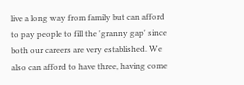live a long way from family but can afford to pay people to fill the 'granny gap' since both our careers are very established. We also can afford to have three, having come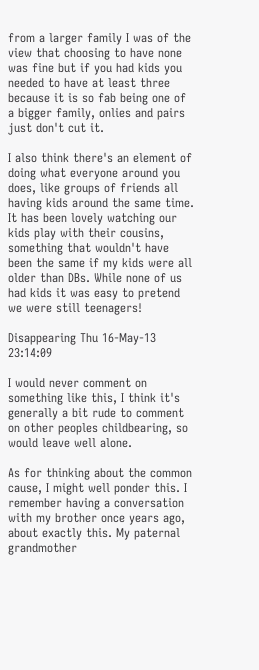from a larger family I was of the view that choosing to have none was fine but if you had kids you needed to have at least three because it is so fab being one of a bigger family, onlies and pairs just don't cut it.

I also think there's an element of doing what everyone around you does, like groups of friends all having kids around the same time. It has been lovely watching our kids play with their cousins, something that wouldn't have been the same if my kids were all older than DBs. While none of us had kids it was easy to pretend we were still teenagers!

Disappearing Thu 16-May-13 23:14:09

I would never comment on something like this, I think it's generally a bit rude to comment on other peoples childbearing, so would leave well alone.

As for thinking about the common cause, I might well ponder this. I remember having a conversation with my brother once years ago, about exactly this. My paternal grandmother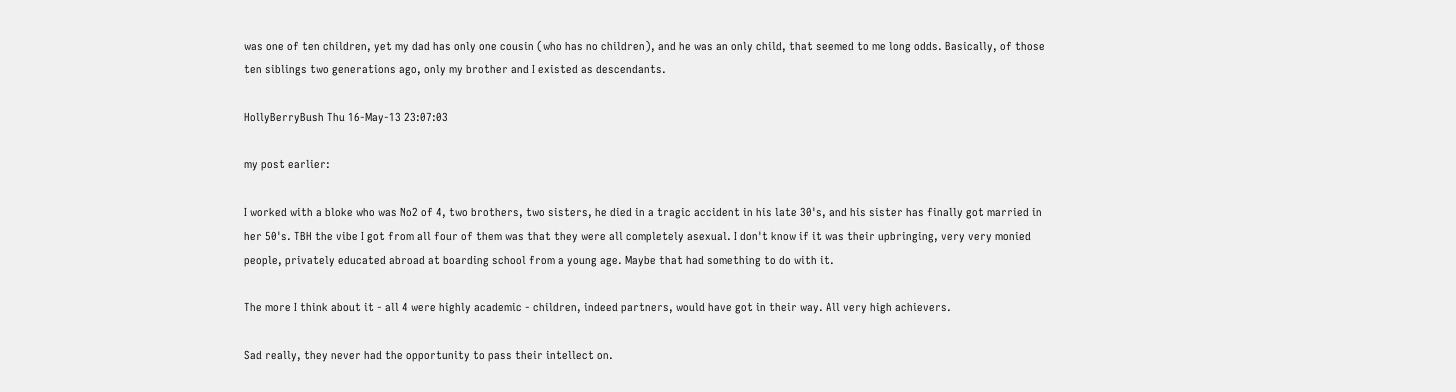was one of ten children, yet my dad has only one cousin (who has no children), and he was an only child, that seemed to me long odds. Basically, of those ten siblings two generations ago, only my brother and I existed as descendants.

HollyBerryBush Thu 16-May-13 23:07:03

my post earlier:

I worked with a bloke who was No2 of 4, two brothers, two sisters, he died in a tragic accident in his late 30's, and his sister has finally got married in her 50's. TBH the vibe I got from all four of them was that they were all completely asexual. I don't know if it was their upbringing, very very monied people, privately educated abroad at boarding school from a young age. Maybe that had something to do with it.

The more I think about it - all 4 were highly academic - children, indeed partners, would have got in their way. All very high achievers.

Sad really, they never had the opportunity to pass their intellect on.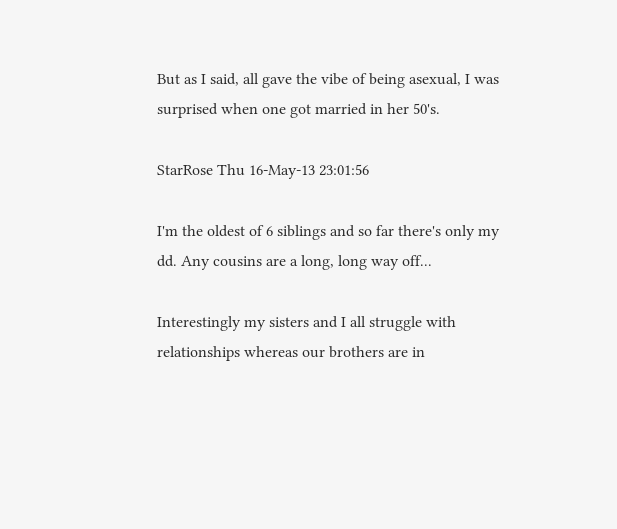But as I said, all gave the vibe of being asexual, I was surprised when one got married in her 50's.

StarRose Thu 16-May-13 23:01:56

I'm the oldest of 6 siblings and so far there's only my dd. Any cousins are a long, long way off...

Interestingly my sisters and I all struggle with relationships whereas our brothers are in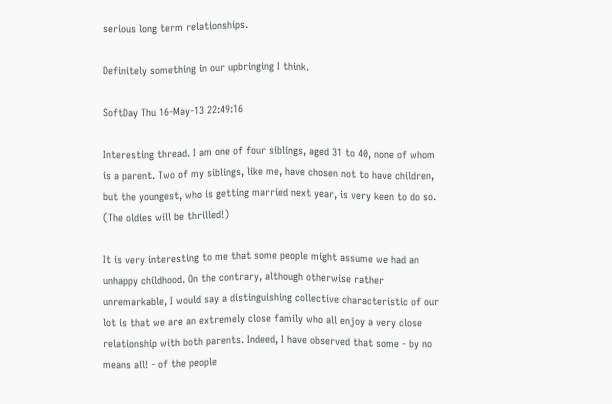serious long term relationships.

Definitely something in our upbringing I think.

SoftDay Thu 16-May-13 22:49:16

Interesting thread. I am one of four siblings, aged 31 to 40, none of whom is a parent. Two of my siblings, like me, have chosen not to have children, but the youngest, who is getting married next year, is very keen to do so. (The oldies will be thrilled!)

It is very interesting to me that some people might assume we had an unhappy childhood. On the contrary, although otherwise rather unremarkable, I would say a distinguishing collective characteristic of our lot is that we are an extremely close family who all enjoy a very close relationship with both parents. Indeed, I have observed that some - by no means all! - of the people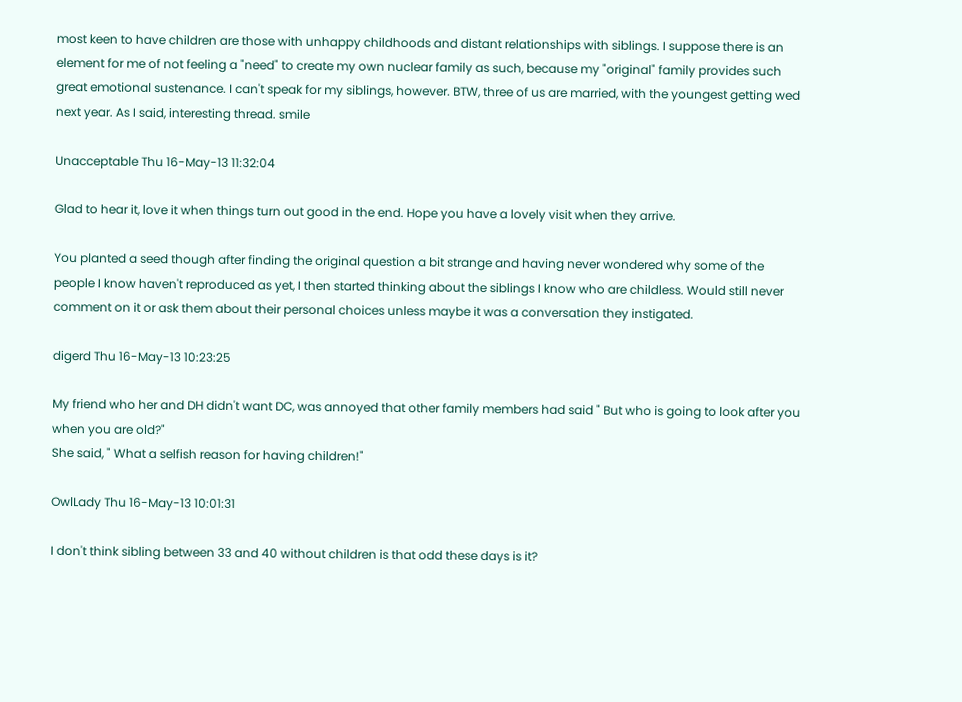most keen to have children are those with unhappy childhoods and distant relationships with siblings. I suppose there is an element for me of not feeling a "need" to create my own nuclear family as such, because my "original" family provides such great emotional sustenance. I can't speak for my siblings, however. BTW, three of us are married, with the youngest getting wed next year. As I said, interesting thread. smile

Unacceptable Thu 16-May-13 11:32:04

Glad to hear it, love it when things turn out good in the end. Hope you have a lovely visit when they arrive.

You planted a seed though after finding the original question a bit strange and having never wondered why some of the people I know haven't reproduced as yet, I then started thinking about the siblings I know who are childless. Would still never comment on it or ask them about their personal choices unless maybe it was a conversation they instigated.

digerd Thu 16-May-13 10:23:25

My friend who her and DH didn't want DC, was annoyed that other family members had said " But who is going to look after you when you are old?"
She said, " What a selfish reason for having children!"

OwlLady Thu 16-May-13 10:01:31

I don't think sibling between 33 and 40 without children is that odd these days is it?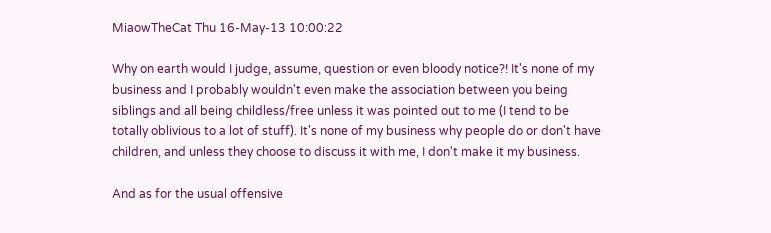MiaowTheCat Thu 16-May-13 10:00:22

Why on earth would I judge, assume, question or even bloody notice?! It's none of my business and I probably wouldn't even make the association between you being siblings and all being childless/free unless it was pointed out to me (I tend to be totally oblivious to a lot of stuff). It's none of my business why people do or don't have children, and unless they choose to discuss it with me, I don't make it my business.

And as for the usual offensive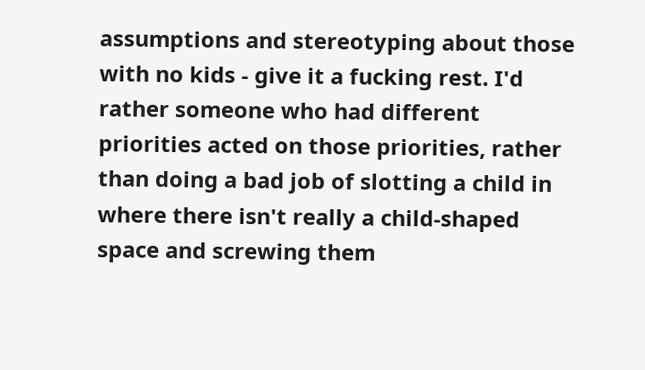assumptions and stereotyping about those with no kids - give it a fucking rest. I'd rather someone who had different priorities acted on those priorities, rather than doing a bad job of slotting a child in where there isn't really a child-shaped space and screwing them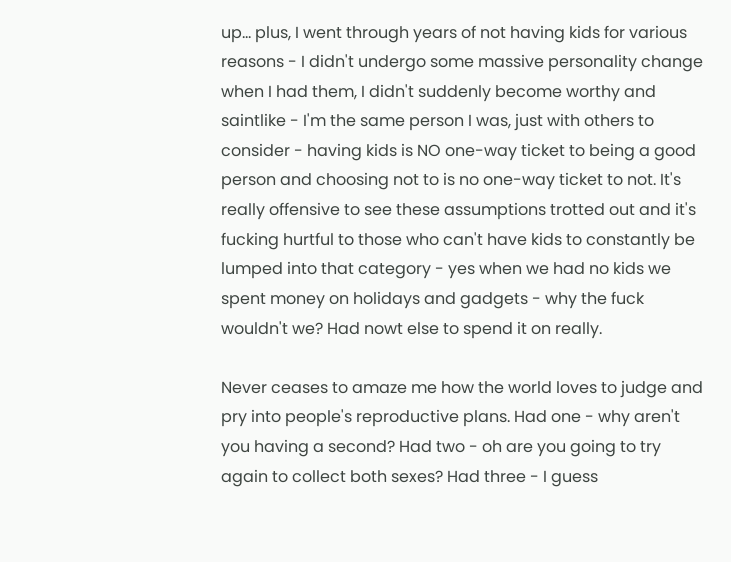up... plus, I went through years of not having kids for various reasons - I didn't undergo some massive personality change when I had them, I didn't suddenly become worthy and saintlike - I'm the same person I was, just with others to consider - having kids is NO one-way ticket to being a good person and choosing not to is no one-way ticket to not. It's really offensive to see these assumptions trotted out and it's fucking hurtful to those who can't have kids to constantly be lumped into that category - yes when we had no kids we spent money on holidays and gadgets - why the fuck wouldn't we? Had nowt else to spend it on really.

Never ceases to amaze me how the world loves to judge and pry into people's reproductive plans. Had one - why aren't you having a second? Had two - oh are you going to try again to collect both sexes? Had three - I guess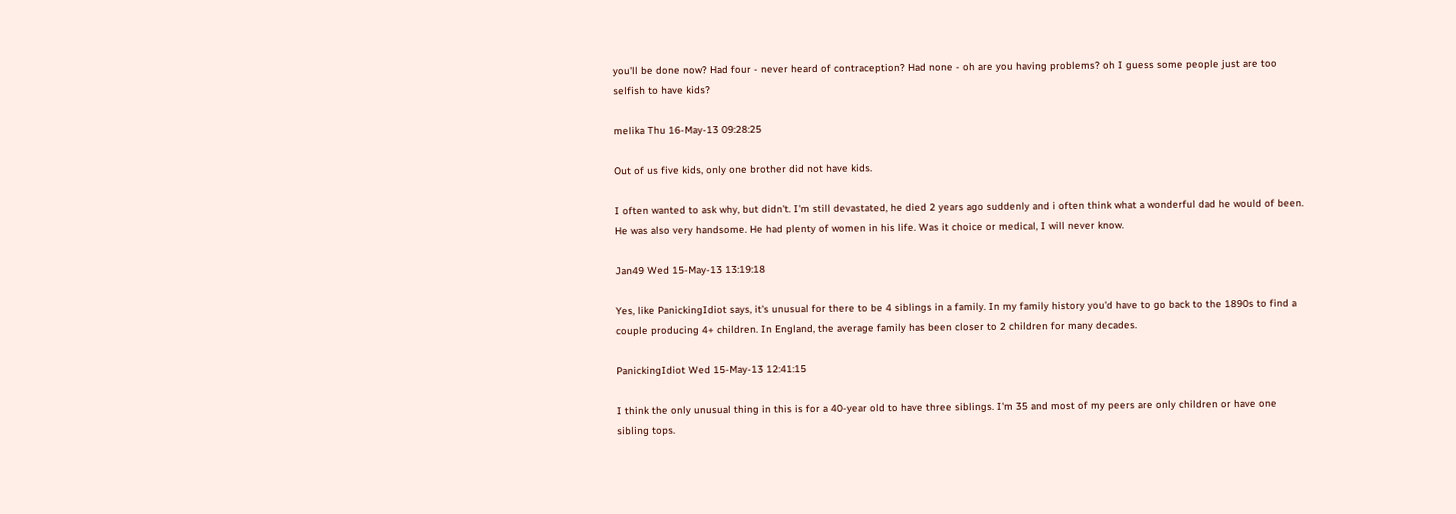you'll be done now? Had four - never heard of contraception? Had none - oh are you having problems? oh I guess some people just are too selfish to have kids?

melika Thu 16-May-13 09:28:25

Out of us five kids, only one brother did not have kids.

I often wanted to ask why, but didn't. I'm still devastated, he died 2 years ago suddenly and i often think what a wonderful dad he would of been. He was also very handsome. He had plenty of women in his life. Was it choice or medical, I will never know.

Jan49 Wed 15-May-13 13:19:18

Yes, like PanickingIdiot says, it's unusual for there to be 4 siblings in a family. In my family history you'd have to go back to the 1890s to find a couple producing 4+ children. In England, the average family has been closer to 2 children for many decades.

PanickingIdiot Wed 15-May-13 12:41:15

I think the only unusual thing in this is for a 40-year old to have three siblings. I'm 35 and most of my peers are only children or have one sibling tops.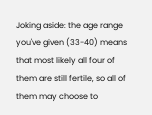Joking aside: the age range you've given (33-40) means that most likely all four of them are still fertile, so all of them may choose to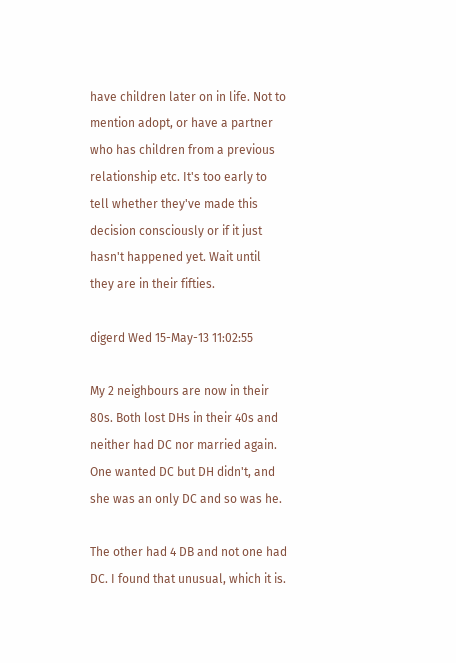have children later on in life. Not to mention adopt, or have a partner who has children from a previous relationship etc. It's too early to tell whether they've made this decision consciously or if it just hasn't happened yet. Wait until they are in their fifties.

digerd Wed 15-May-13 11:02:55

My 2 neighbours are now in their 80s. Both lost DHs in their 40s and neither had DC nor married again.
One wanted DC but DH didn't, and she was an only DC and so was he.

The other had 4 DB and not one had DC. I found that unusual, which it is.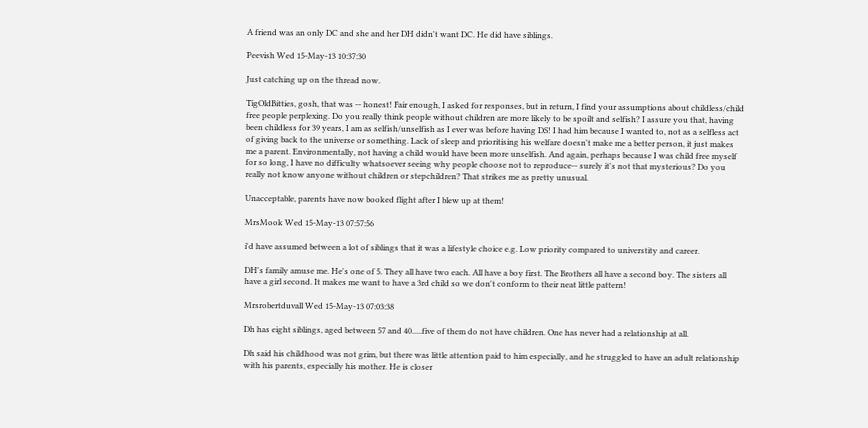A friend was an only DC and she and her DH didn't want DC. He did have siblings.

Peevish Wed 15-May-13 10:37:30

Just catching up on the thread now.

TigOldBitties, gosh, that was -- honest! Fair enough, I asked for responses, but in return, I find your assumptions about childless/child free people perplexing. Do you really think people without children are more likely to be spoilt and selfish? I assure you that, having been childless for 39 years, I am as selfish/unselfish as I ever was before having DS! I had him because I wanted to, not as a selfless act of giving back to the universe or something. Lack of sleep and prioritising his welfare doesn't make me a better person, it just makes me a parent. Environmentally, not having a child would have been more unselfish. And again, perhaps because I was child free myself for so long, I have no difficulty whatsoever seeing why people choose not to reproduce-- surely it's not that mysterious? Do you really not know anyone without children or stepchildren? That strikes me as pretty unusual.

Unacceptable, parents have now booked flight after I blew up at them!

MrsMook Wed 15-May-13 07:57:56

i'd have assumed between a lot of siblings that it was a lifestyle choice e.g. Low priority compared to universtity and career.

DH's family amuse me. He's one of 5. They all have two each. All have a boy first. The Brothers all have a second boy. The sisters all have a girl second. It makes me want to have a 3rd child so we don't conform to their neat little pattern!

Mrsrobertduvall Wed 15-May-13 07:03:38

Dh has eight siblings, aged between 57 and 40.....five of them do not have children. One has never had a relationship at all.

Dh said his childhood was not grim, but there was little attention paid to him especially, and he struggled to have an adult relationship with his parents, especially his mother. He is closer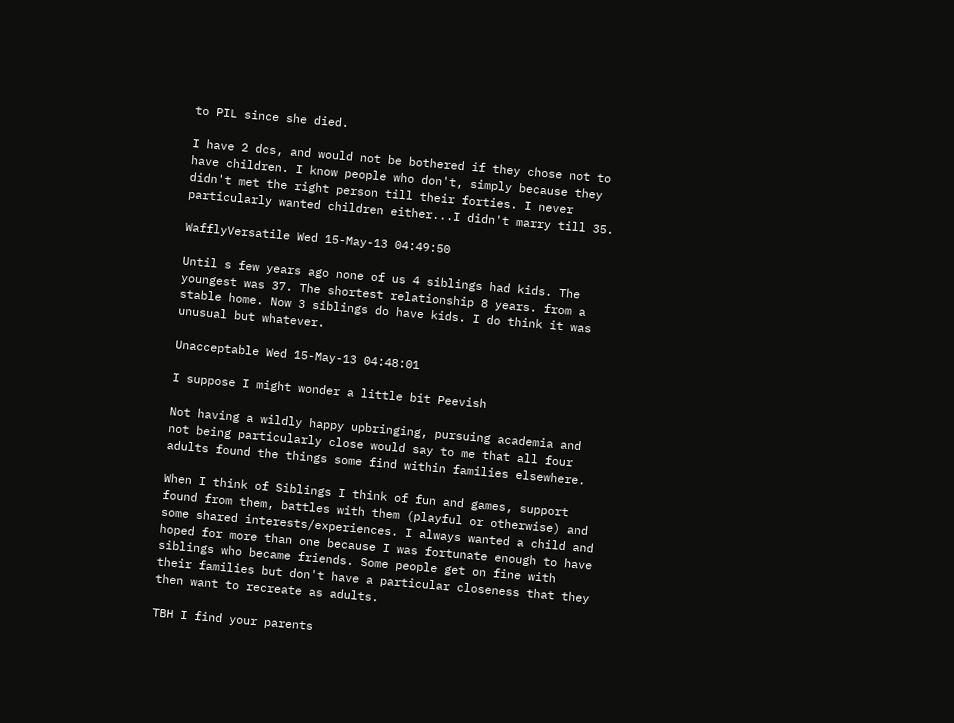to PIL since she died.

I have 2 dcs, and would not be bothered if they chose not to have children. I know people who don't, simply because they didn't met the right person till their forties. I never particularly wanted children either...I didn't marry till 35.

WafflyVersatile Wed 15-May-13 04:49:50

Until s few years ago none of us 4 siblings had kids. The youngest was 37. The shortest relationship 8 years. from a stable home. Now 3 siblings do have kids. I do think it was unusual but whatever.

Unacceptable Wed 15-May-13 04:48:01

I suppose I might wonder a little bit Peevish

Not having a wildly happy upbringing, pursuing academia and not being particularly close would say to me that all four adults found the things some find within families elsewhere.

When I think of Siblings I think of fun and games, support found from them, battles with them (playful or otherwise) and some shared interests/experiences. I always wanted a child and hoped for more than one because I was fortunate enough to have siblings who became friends. Some people get on fine with their families but don't have a particular closeness that they then want to recreate as adults.

TBH I find your parents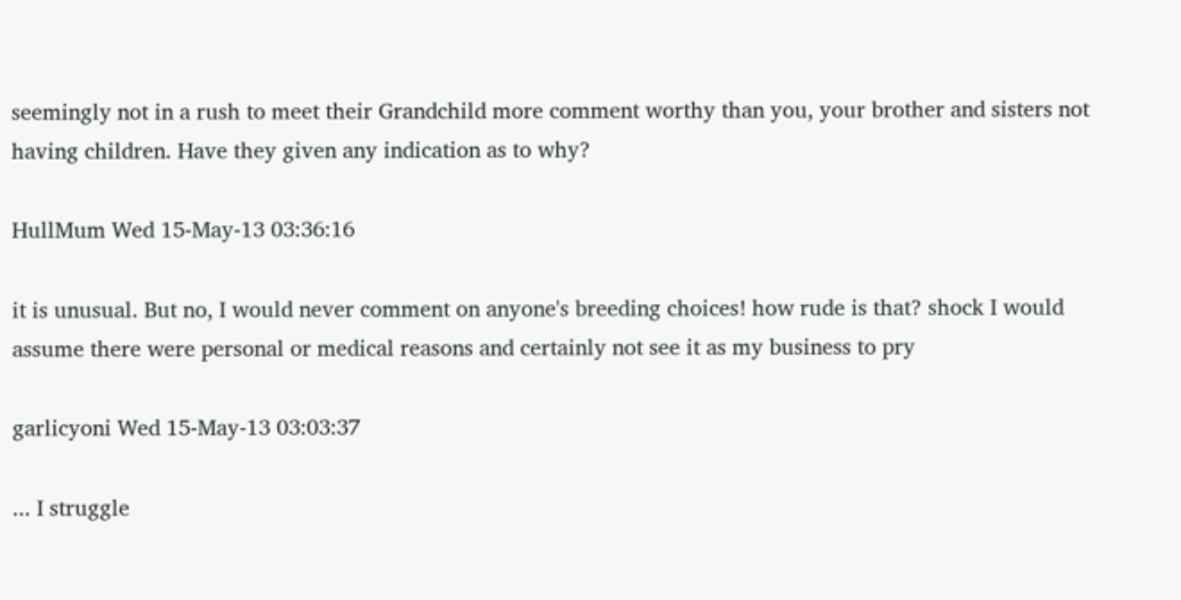seemingly not in a rush to meet their Grandchild more comment worthy than you, your brother and sisters not having children. Have they given any indication as to why?

HullMum Wed 15-May-13 03:36:16

it is unusual. But no, I would never comment on anyone's breeding choices! how rude is that? shock I would assume there were personal or medical reasons and certainly not see it as my business to pry

garlicyoni Wed 15-May-13 03:03:37

... I struggle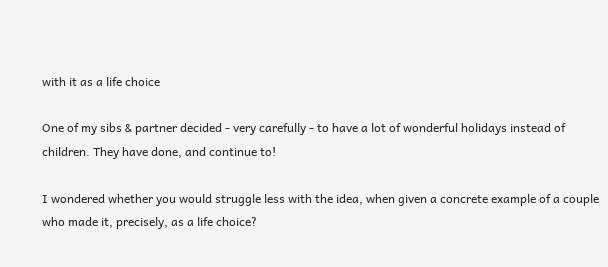with it as a life choice

One of my sibs & partner decided - very carefully - to have a lot of wonderful holidays instead of children. They have done, and continue to!

I wondered whether you would struggle less with the idea, when given a concrete example of a couple who made it, precisely, as a life choice?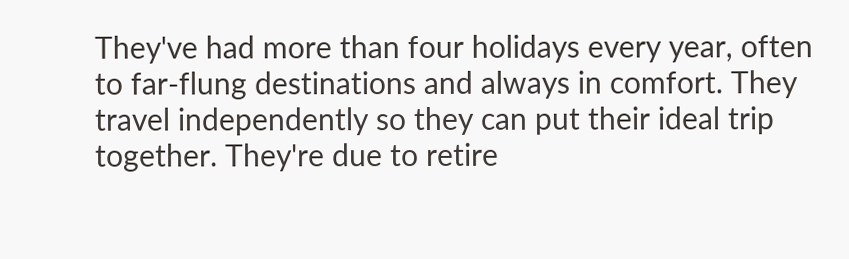They've had more than four holidays every year, often to far-flung destinations and always in comfort. They travel independently so they can put their ideal trip together. They're due to retire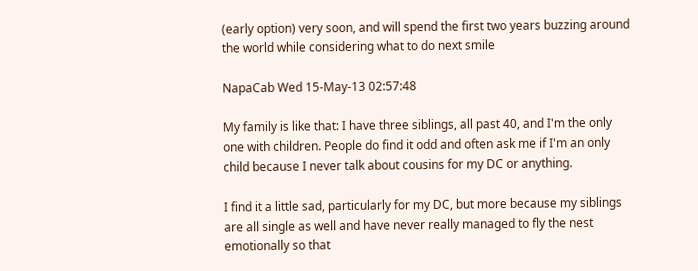(early option) very soon, and will spend the first two years buzzing around the world while considering what to do next smile

NapaCab Wed 15-May-13 02:57:48

My family is like that: I have three siblings, all past 40, and I'm the only one with children. People do find it odd and often ask me if I'm an only child because I never talk about cousins for my DC or anything.

I find it a little sad, particularly for my DC, but more because my siblings are all single as well and have never really managed to fly the nest emotionally so that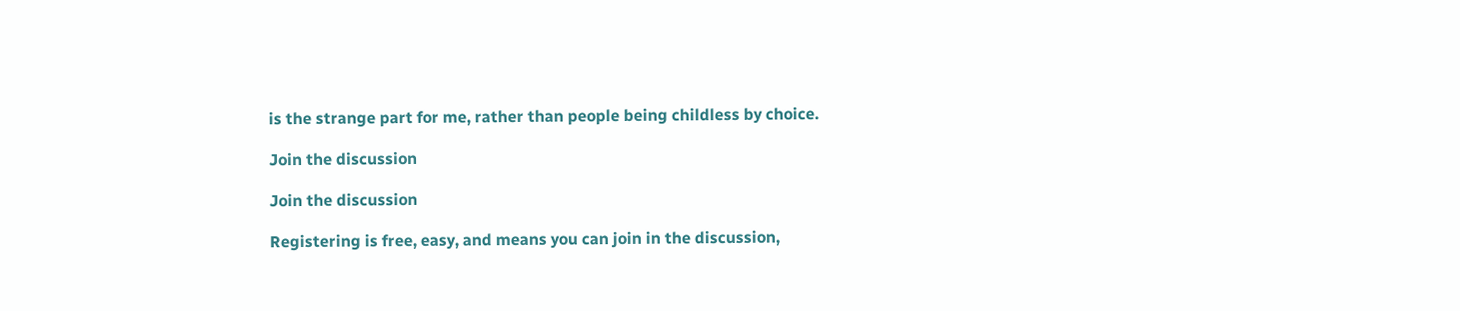is the strange part for me, rather than people being childless by choice.

Join the discussion

Join the discussion

Registering is free, easy, and means you can join in the discussion,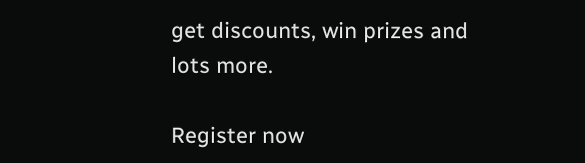get discounts, win prizes and lots more.

Register now